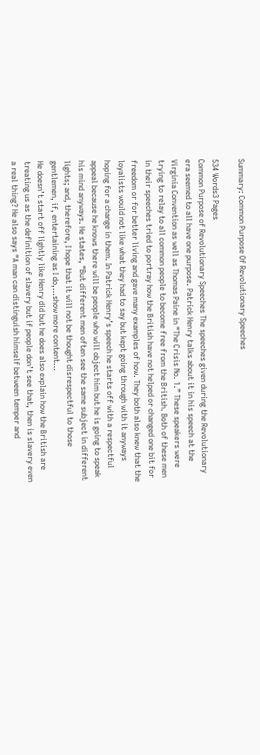Summary: Common Purpose Of Revolutionary Speeches

534 Words3 Pages
Common Purpose of Revolutionary Speeches The speeches given during the Revolutionary era seemed to all have one purpose. Patrick Henry talks about it in his speech at the Virginia Convention as well as Thomas Paine in “The Crisis No. 1.” These speakers were trying to relay to all common people to become free from the British. Both of these men in their speeches tried to portray how the British have not helped or changed one bit for freedom or for better living and gave many examples of how. They both also knew that the loyalists would not like what they had to say but kept going through with it anyways hoping for a change in them. In Patrick Henry’s speech he starts off with a respectful appeal because he knows there will be people who will object him but he is going to speak his mind anyways. He states, “But different men often see the same subject in different lights; and, therefore, I hope that it will not be thought disrespectful to those gentlemen, if, entertaining as I do,…show more content…
He doesn’t start off lightly like Henry did but he does also explain how the British are treating us as the definition of slavery but if people don’t see that, then is slavery even a real thing? He also says “A man can distinguish himself between temper and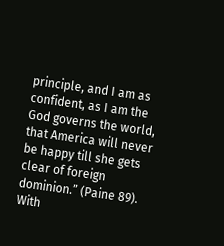principle, and I am as confident, as I am the God governs the world, that America will never be happy till she gets clear of foreign dominion.” (Paine 89). With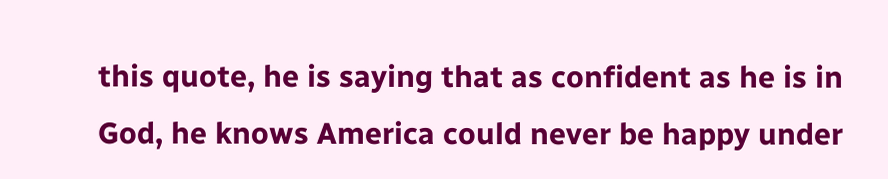this quote, he is saying that as confident as he is in God, he knows America could never be happy under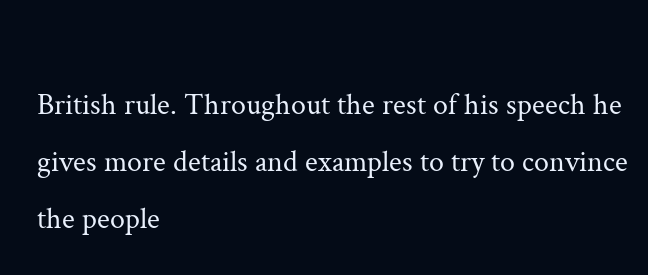British rule. Throughout the rest of his speech he gives more details and examples to try to convince the people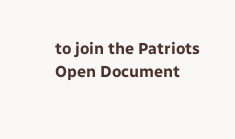to join the Patriots
Open Document